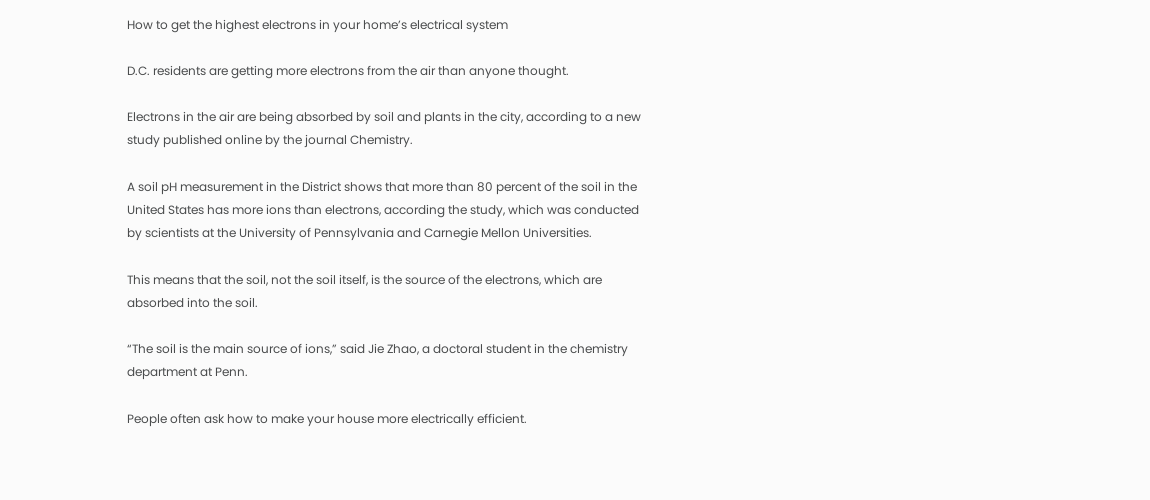How to get the highest electrons in your home’s electrical system

D.C. residents are getting more electrons from the air than anyone thought.

Electrons in the air are being absorbed by soil and plants in the city, according to a new study published online by the journal Chemistry.

A soil pH measurement in the District shows that more than 80 percent of the soil in the United States has more ions than electrons, according the study, which was conducted by scientists at the University of Pennsylvania and Carnegie Mellon Universities.

This means that the soil, not the soil itself, is the source of the electrons, which are absorbed into the soil.

“The soil is the main source of ions,” said Jie Zhao, a doctoral student in the chemistry department at Penn.

People often ask how to make your house more electrically efficient.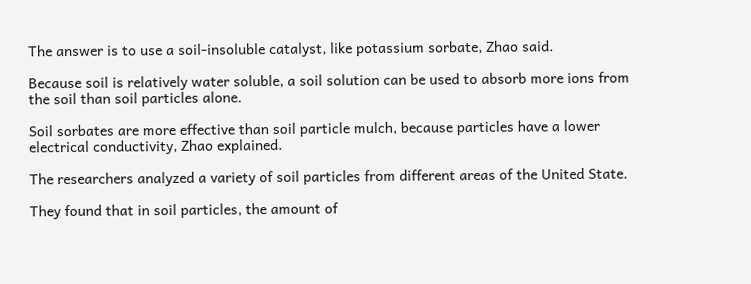The answer is to use a soil-insoluble catalyst, like potassium sorbate, Zhao said.

Because soil is relatively water soluble, a soil solution can be used to absorb more ions from the soil than soil particles alone.

Soil sorbates are more effective than soil particle mulch, because particles have a lower electrical conductivity, Zhao explained.

The researchers analyzed a variety of soil particles from different areas of the United State.

They found that in soil particles, the amount of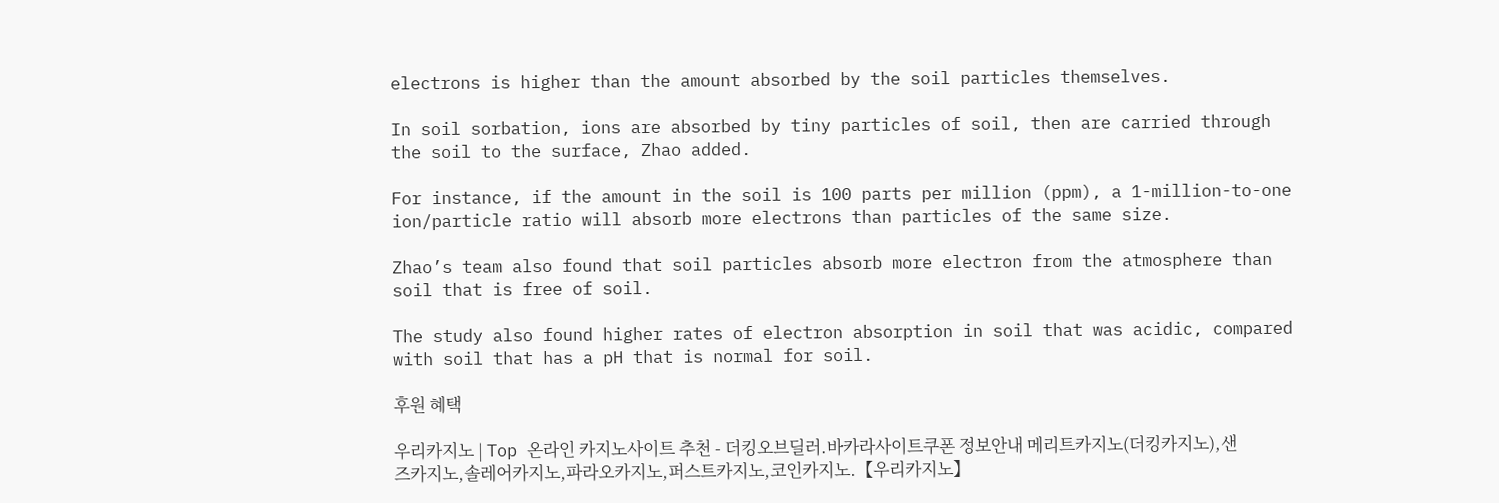electrons is higher than the amount absorbed by the soil particles themselves.

In soil sorbation, ions are absorbed by tiny particles of soil, then are carried through the soil to the surface, Zhao added.

For instance, if the amount in the soil is 100 parts per million (ppm), a 1-million-to-one ion/particle ratio will absorb more electrons than particles of the same size.

Zhao’s team also found that soil particles absorb more electron from the atmosphere than soil that is free of soil.

The study also found higher rates of electron absorption in soil that was acidic, compared with soil that has a pH that is normal for soil.

후원 혜택

우리카지노 | Top 온라인 카지노사이트 추천 - 더킹오브딜러.바카라사이트쿠폰 정보안내 메리트카지노(더킹카지노),샌즈카지노,솔레어카지노,파라오카지노,퍼스트카지노,코인카지노.【우리카지노】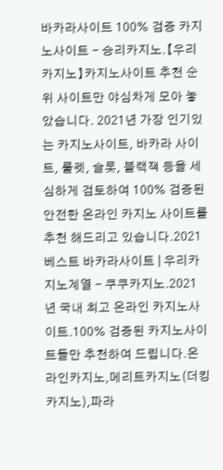바카라사이트 100% 검증 카지노사이트 - 승리카지노.【우리카지노】카지노사이트 추천 순위 사이트만 야심차게 모아 놓았습니다. 2021년 가장 인기있는 카지노사이트, 바카라 사이트, 룰렛, 슬롯, 블랙잭 등을 세심하게 검토하여 100% 검증된 안전한 온라인 카지노 사이트를 추천 해드리고 있습니다.2021 베스트 바카라사이트 | 우리카지노계열 - 쿠쿠카지노.2021 년 국내 최고 온라인 카지노사이트.100% 검증된 카지노사이트들만 추천하여 드립니다.온라인카지노,메리트카지노(더킹카지노),파라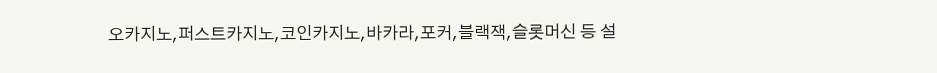오카지노,퍼스트카지노,코인카지노,바카라,포커,블랙잭,슬롯머신 등 설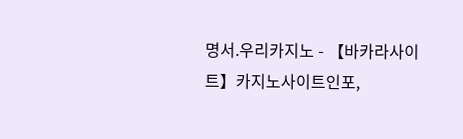명서.우리카지노 - 【바카라사이트】카지노사이트인포,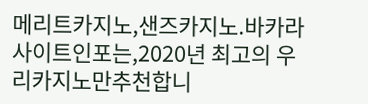메리트카지노,샌즈카지노.바카라사이트인포는,2020년 최고의 우리카지노만추천합니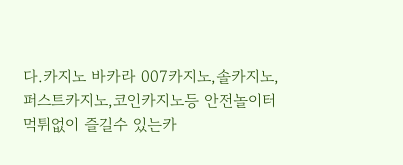다.카지노 바카라 007카지노,솔카지노,퍼스트카지노,코인카지노등 안전놀이터 먹튀없이 즐길수 있는카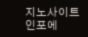지노사이트인포에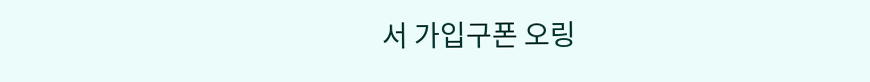서 가입구폰 오링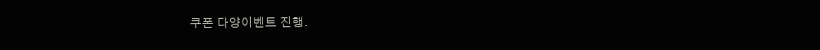쿠폰 다양이벤트 진행.